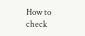How to check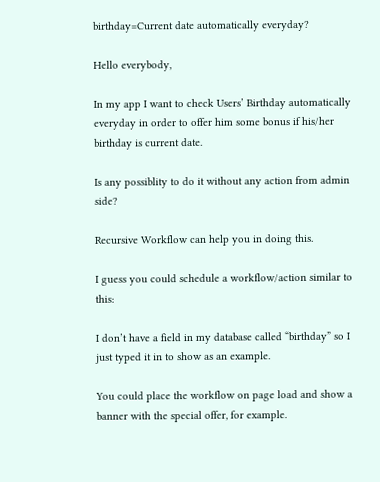birthday=Current date automatically everyday?

Hello everybody,

In my app I want to check Users’ Birthday automatically everyday in order to offer him some bonus if his/her birthday is current date.

Is any possiblity to do it without any action from admin side?

Recursive Workflow can help you in doing this.

I guess you could schedule a workflow/action similar to this:

I don’t have a field in my database called “birthday” so I just typed it in to show as an example.

You could place the workflow on page load and show a banner with the special offer, for example.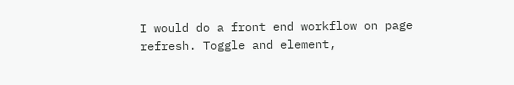I would do a front end workflow on page refresh. Toggle and element,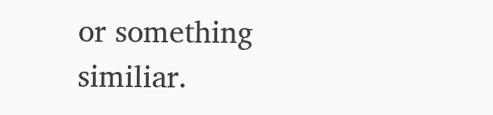or something similiar.